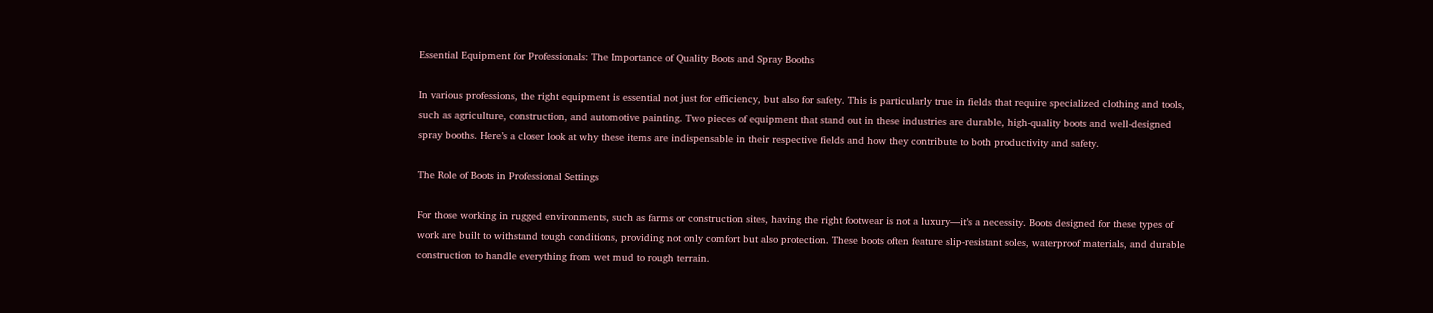Essential Equipment for Professionals: The Importance of Quality Boots and Spray Booths

In various professions, the right equipment is essential not just for efficiency, but also for safety. This is particularly true in fields that require specialized clothing and tools, such as agriculture, construction, and automotive painting. Two pieces of equipment that stand out in these industries are durable, high-quality boots and well-designed spray booths. Here’s a closer look at why these items are indispensable in their respective fields and how they contribute to both productivity and safety.

The Role of Boots in Professional Settings

For those working in rugged environments, such as farms or construction sites, having the right footwear is not a luxury—it’s a necessity. Boots designed for these types of work are built to withstand tough conditions, providing not only comfort but also protection. These boots often feature slip-resistant soles, waterproof materials, and durable construction to handle everything from wet mud to rough terrain.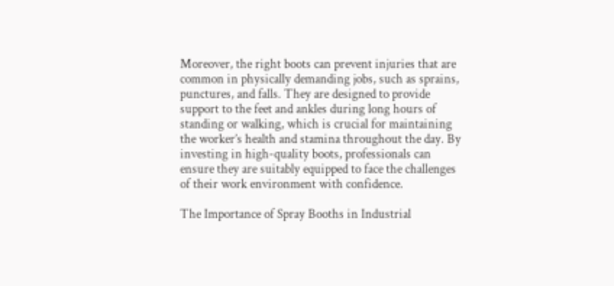Moreover, the right boots can prevent injuries that are common in physically demanding jobs, such as sprains, punctures, and falls. They are designed to provide support to the feet and ankles during long hours of standing or walking, which is crucial for maintaining the worker’s health and stamina throughout the day. By investing in high-quality boots, professionals can ensure they are suitably equipped to face the challenges of their work environment with confidence.

The Importance of Spray Booths in Industrial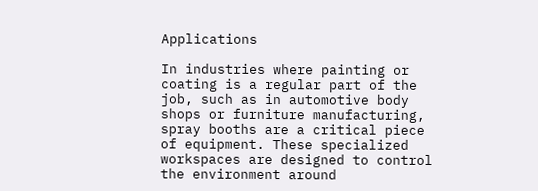Applications

In industries where painting or coating is a regular part of the job, such as in automotive body shops or furniture manufacturing, spray booths are a critical piece of equipment. These specialized workspaces are designed to control the environment around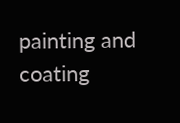painting and coating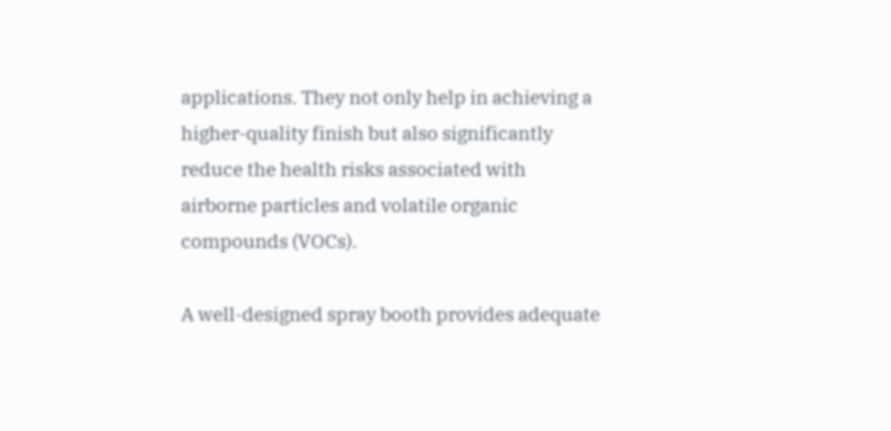applications. They not only help in achieving a higher-quality finish but also significantly reduce the health risks associated with airborne particles and volatile organic compounds (VOCs).

A well-designed spray booth provides adequate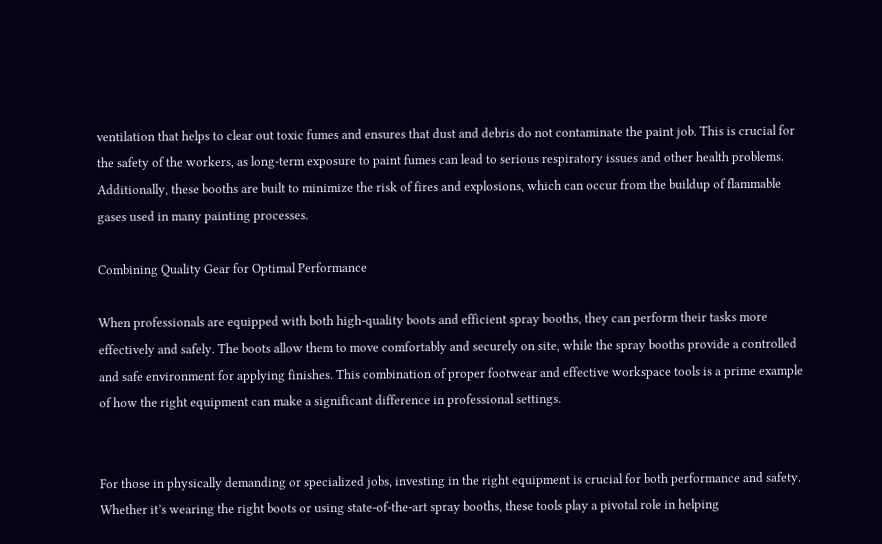ventilation that helps to clear out toxic fumes and ensures that dust and debris do not contaminate the paint job. This is crucial for the safety of the workers, as long-term exposure to paint fumes can lead to serious respiratory issues and other health problems. Additionally, these booths are built to minimize the risk of fires and explosions, which can occur from the buildup of flammable gases used in many painting processes.

Combining Quality Gear for Optimal Performance

When professionals are equipped with both high-quality boots and efficient spray booths, they can perform their tasks more effectively and safely. The boots allow them to move comfortably and securely on site, while the spray booths provide a controlled and safe environment for applying finishes. This combination of proper footwear and effective workspace tools is a prime example of how the right equipment can make a significant difference in professional settings.


For those in physically demanding or specialized jobs, investing in the right equipment is crucial for both performance and safety. Whether it’s wearing the right boots or using state-of-the-art spray booths, these tools play a pivotal role in helping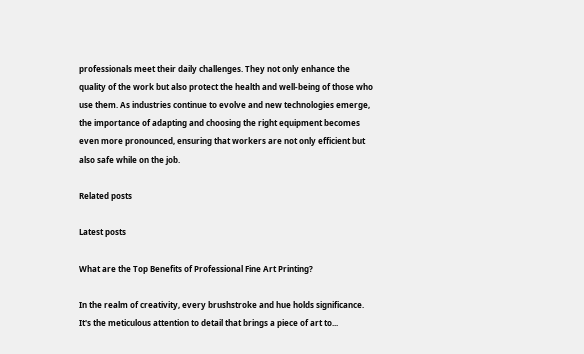professionals meet their daily challenges. They not only enhance the quality of the work but also protect the health and well-being of those who use them. As industries continue to evolve and new technologies emerge, the importance of adapting and choosing the right equipment becomes even more pronounced, ensuring that workers are not only efficient but also safe while on the job.

Related posts

Latest posts

What are the Top Benefits of Professional Fine Art Printing?

In the realm of creativity, every brushstroke and hue holds significance. It's the meticulous attention to detail that brings a piece of art to...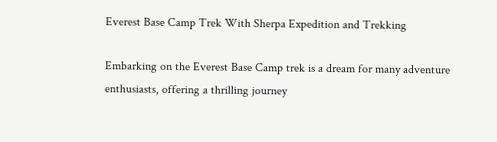Everest Base Camp Trek With Sherpa Expedition and Trekking

Embarking on the Everest Base Camp trek is a dream for many adventure enthusiasts, offering a thrilling journey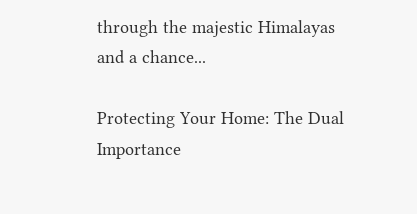through the majestic Himalayas and a chance...

Protecting Your Home: The Dual Importance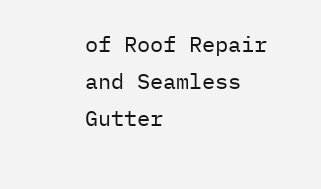of Roof Repair and Seamless Gutter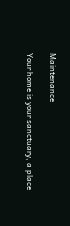Maintenance

Your home is your sanctuary, a place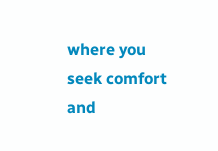where you seek comfort and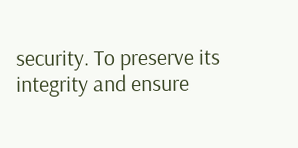security. To preserve its integrity and ensure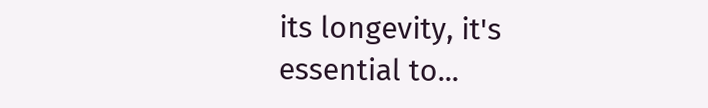its longevity, it's essential to...